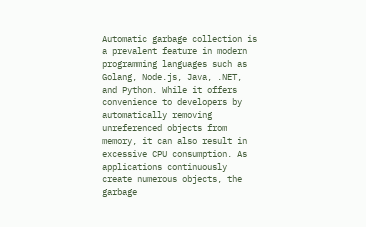Automatic garbage collection is a prevalent feature in modern programming languages such as Golang, Node.js, Java, .NET, and Python. While it offers convenience to developers by automatically removing unreferenced objects from memory, it can also result in excessive CPU consumption. As applications continuously create numerous objects, the garbage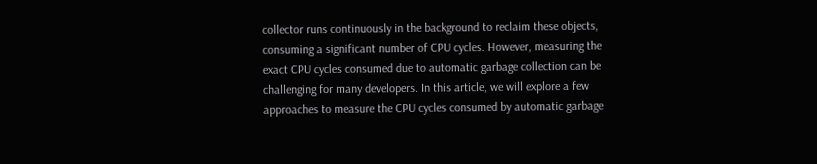collector runs continuously in the background to reclaim these objects, consuming a significant number of CPU cycles. However, measuring the exact CPU cycles consumed due to automatic garbage collection can be challenging for many developers. In this article, we will explore a few approaches to measure the CPU cycles consumed by automatic garbage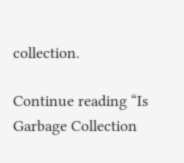collection.

Continue reading “Is Garbage Collection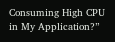Consuming High CPU in My Application?”